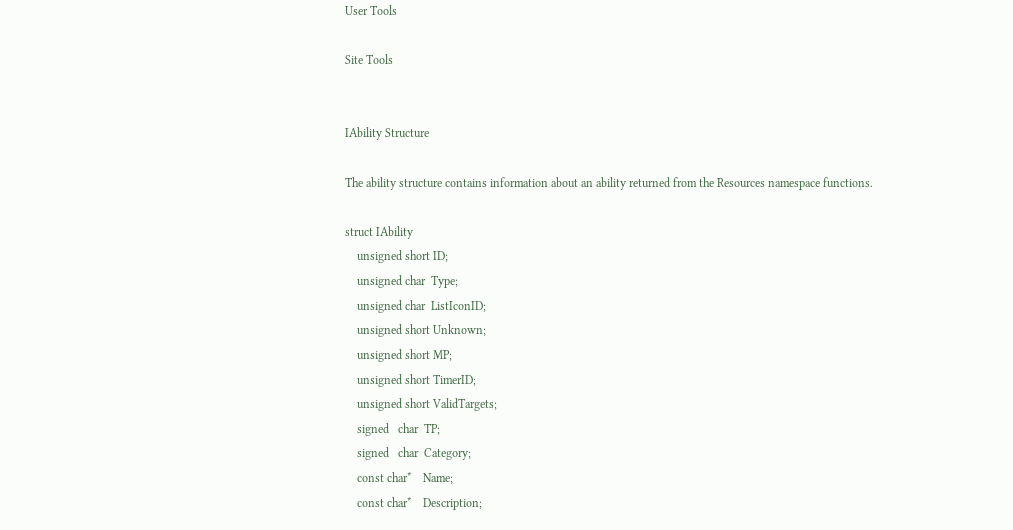User Tools

Site Tools


IAbility Structure

The ability structure contains information about an ability returned from the Resources namespace functions.

struct IAbility
    unsigned short ID;
    unsigned char  Type;
    unsigned char  ListIconID;
    unsigned short Unknown;
    unsigned short MP;
    unsigned short TimerID;
    unsigned short ValidTargets;
    signed   char  TP;
    signed   char  Category;
    const char*    Name;
    const char*    Description;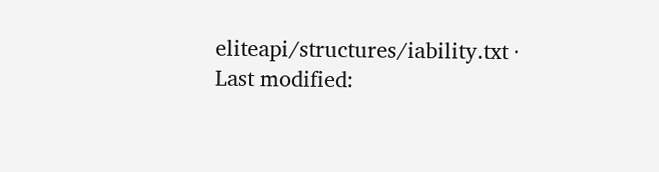eliteapi/structures/iability.txt · Last modified: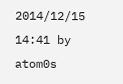2014/12/15 14:41 by atom0s